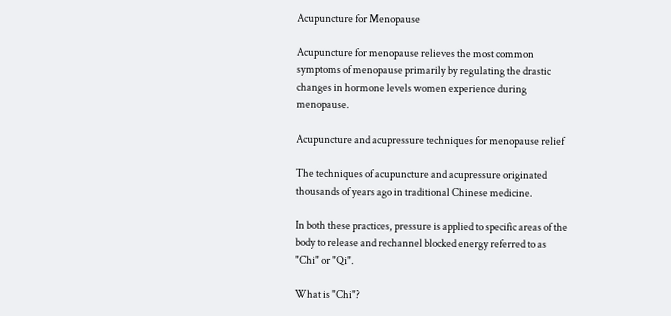Acupuncture for Menopause

Acupuncture for menopause relieves the most common symptoms of menopause primarily by regulating the drastic changes in hormone levels women experience during menopause.

Acupuncture and acupressure techniques for menopause relief

The techniques of acupuncture and acupressure originated thousands of years ago in traditional Chinese medicine.

In both these practices, pressure is applied to specific areas of the body to release and rechannel blocked energy referred to as "Chi" or "Qi".

What is "Chi"?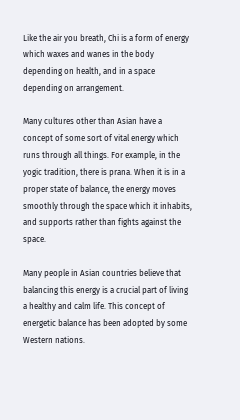Like the air you breath, Chi is a form of energy which waxes and wanes in the body depending on health, and in a space depending on arrangement.

Many cultures other than Asian have a concept of some sort of vital energy which runs through all things. For example, in the yogic tradition, there is prana. When it is in a proper state of balance, the energy moves smoothly through the space which it inhabits, and supports rather than fights against the space.

Many people in Asian countries believe that balancing this energy is a crucial part of living a healthy and calm life. This concept of energetic balance has been adopted by some Western nations.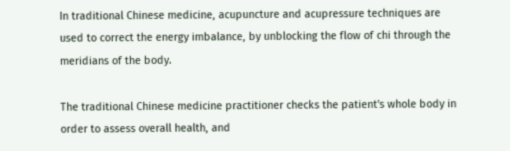In traditional Chinese medicine, acupuncture and acupressure techniques are used to correct the energy imbalance, by unblocking the flow of chi through the meridians of the body.

The traditional Chinese medicine practitioner checks the patient's whole body in order to assess overall health, and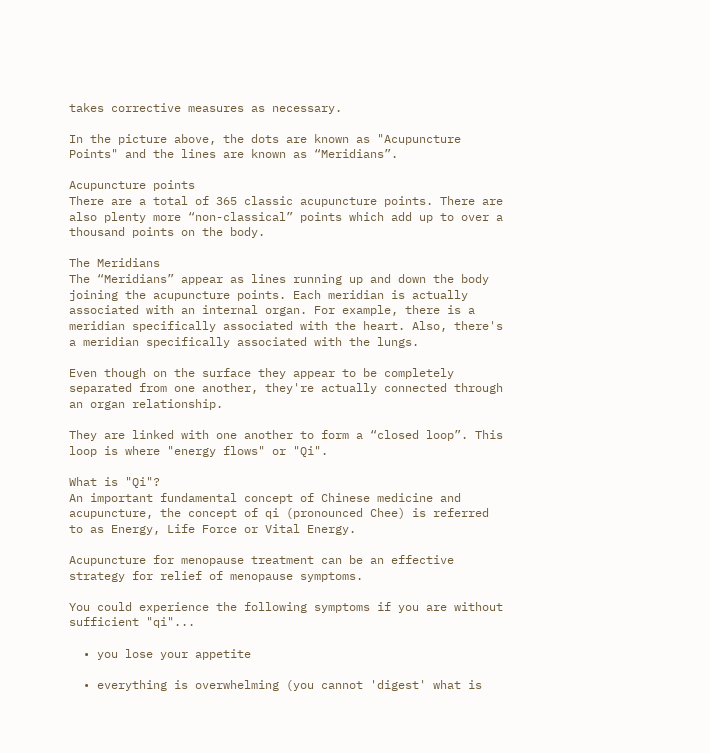takes corrective measures as necessary.

In the picture above, the dots are known as "Acupuncture Points" and the lines are known as “Meridians”.

Acupuncture points
There are a total of 365 classic acupuncture points. There are also plenty more “non-classical” points which add up to over a thousand points on the body.

The Meridians
The “Meridians” appear as lines running up and down the body joining the acupuncture points. Each meridian is actually associated with an internal organ. For example, there is a meridian specifically associated with the heart. Also, there's a meridian specifically associated with the lungs.

Even though on the surface they appear to be completely separated from one another, they're actually connected through an organ relationship.

They are linked with one another to form a “closed loop”. This loop is where "energy flows" or "Qi".

What is "Qi"?
An important fundamental concept of Chinese medicine and acupuncture, the concept of qi (pronounced Chee) is referred to as Energy, Life Force or Vital Energy.

Acupuncture for menopause treatment can be an effective strategy for relief of menopause symptoms.

You could experience the following symptoms if you are without sufficient "qi"...

  • you lose your appetite

  • everything is overwhelming (you cannot 'digest' what is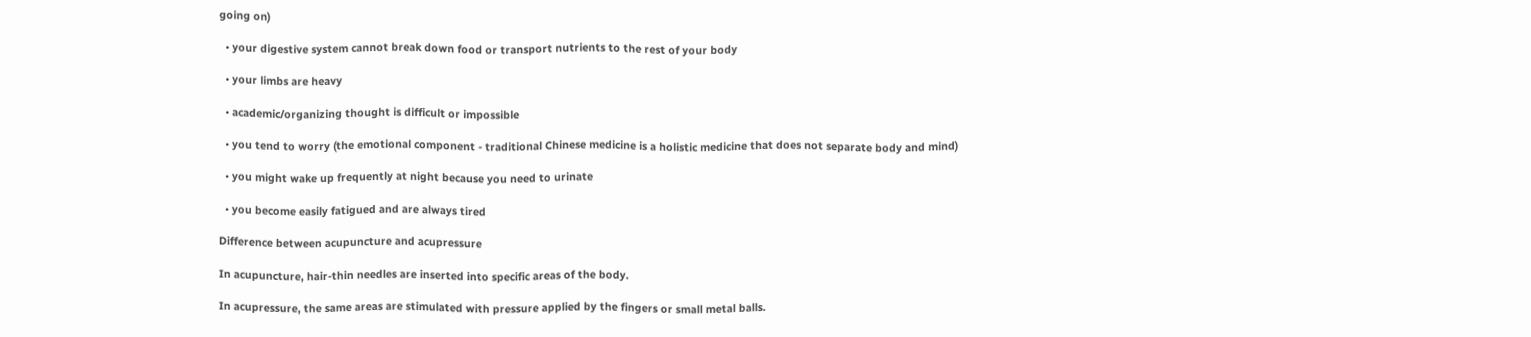going on)

  • your digestive system cannot break down food or transport nutrients to the rest of your body

  • your limbs are heavy

  • academic/organizing thought is difficult or impossible

  • you tend to worry (the emotional component - traditional Chinese medicine is a holistic medicine that does not separate body and mind)

  • you might wake up frequently at night because you need to urinate

  • you become easily fatigued and are always tired

Difference between acupuncture and acupressure

In acupuncture, hair-thin needles are inserted into specific areas of the body.

In acupressure, the same areas are stimulated with pressure applied by the fingers or small metal balls.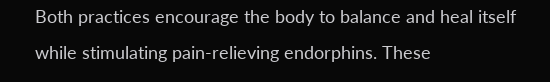Both practices encourage the body to balance and heal itself while stimulating pain-relieving endorphins. These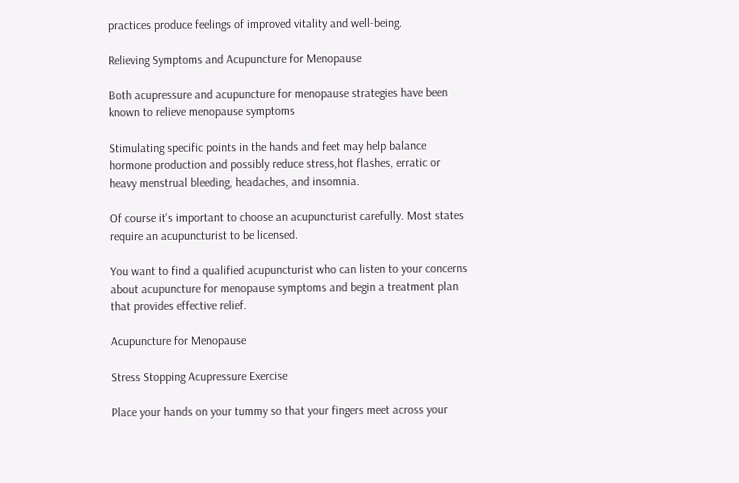practices produce feelings of improved vitality and well-being.

Relieving Symptoms and Acupuncture for Menopause

Both acupressure and acupuncture for menopause strategies have been known to relieve menopause symptoms

Stimulating specific points in the hands and feet may help balance hormone production and possibly reduce stress,hot flashes, erratic or heavy menstrual bleeding, headaches, and insomnia.

Of course it's important to choose an acupuncturist carefully. Most states require an acupuncturist to be licensed.

You want to find a qualified acupuncturist who can listen to your concerns about acupuncture for menopause symptoms and begin a treatment plan that provides effective relief.

Acupuncture for Menopause

Stress Stopping Acupressure Exercise

Place your hands on your tummy so that your fingers meet across your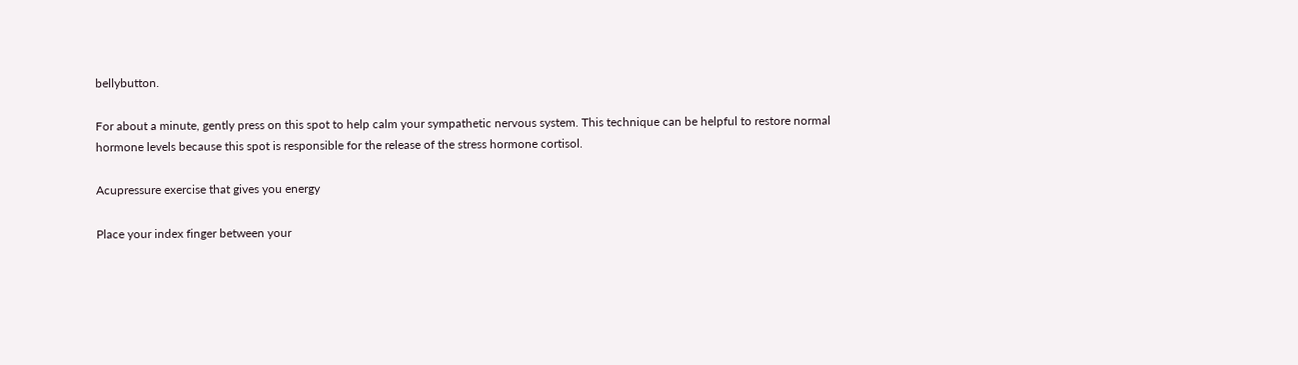bellybutton.

For about a minute, gently press on this spot to help calm your sympathetic nervous system. This technique can be helpful to restore normal hormone levels because this spot is responsible for the release of the stress hormone cortisol.

Acupressure exercise that gives you energy

Place your index finger between your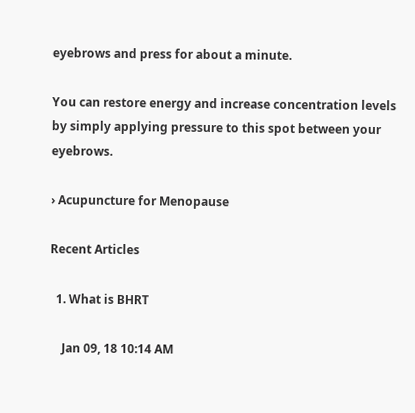eyebrows and press for about a minute.

You can restore energy and increase concentration levels by simply applying pressure to this spot between your eyebrows.

› Acupuncture for Menopause

Recent Articles

  1. What is BHRT

    Jan 09, 18 10:14 AM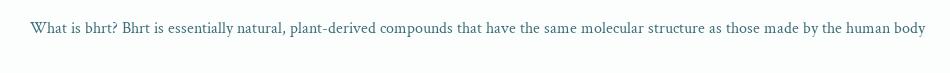What is bhrt? Bhrt is essentially natural, plant-derived compounds that have the same molecular structure as those made by the human body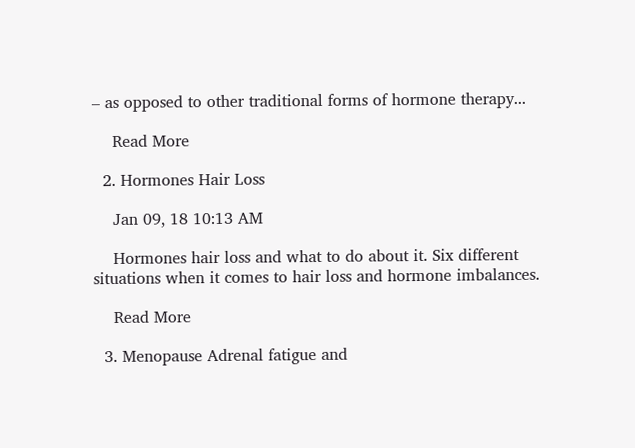– as opposed to other traditional forms of hormone therapy...

    Read More

  2. Hormones Hair Loss

    Jan 09, 18 10:13 AM

    Hormones hair loss and what to do about it. Six different situations when it comes to hair loss and hormone imbalances.

    Read More

  3. Menopause Adrenal fatigue and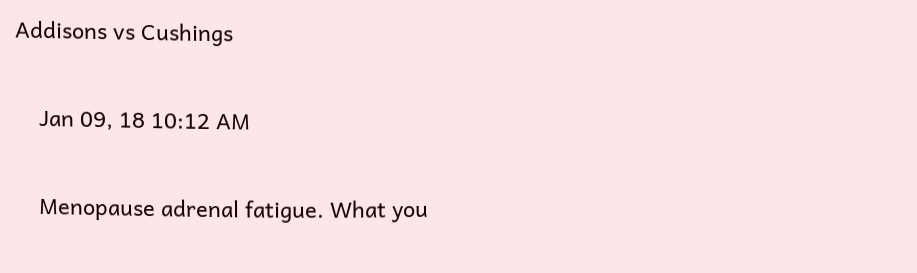Addisons vs Cushings

    Jan 09, 18 10:12 AM

    Menopause adrenal fatigue. What you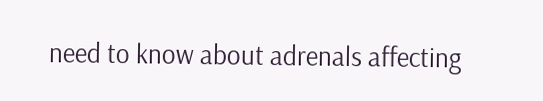need to know about adrenals affecting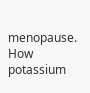menopause. How potassium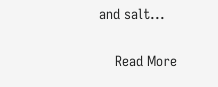and salt...

    Read More